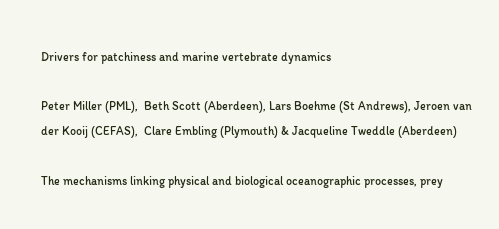Drivers for patchiness and marine vertebrate dynamics

Peter Miller (PML),  Beth Scott (Aberdeen), Lars Boehme (St Andrews), Jeroen van der Kooij (CEFAS),  Clare Embling (Plymouth) & Jacqueline Tweddle (Aberdeen)

The mechanisms linking physical and biological oceanographic processes, prey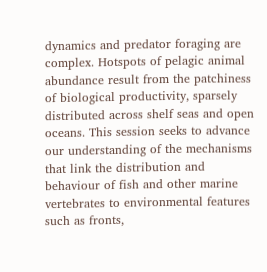dynamics and predator foraging are complex. Hotspots of pelagic animal abundance result from the patchiness of biological productivity, sparsely distributed across shelf seas and open  oceans. This session seeks to advance our understanding of the mechanisms that link the distribution and behaviour of fish and other marine vertebrates to environmental features such as fronts,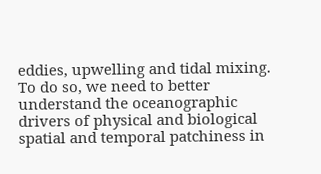eddies, upwelling and tidal mixing. To do so, we need to better  understand the oceanographic drivers of physical and biological spatial and temporal patchiness in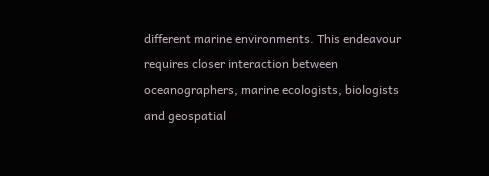different marine environments. This endeavour requires closer interaction between oceanographers, marine ecologists, biologists and geospatial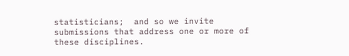statisticians;  and so we invite submissions that address one or more of these disciplines.